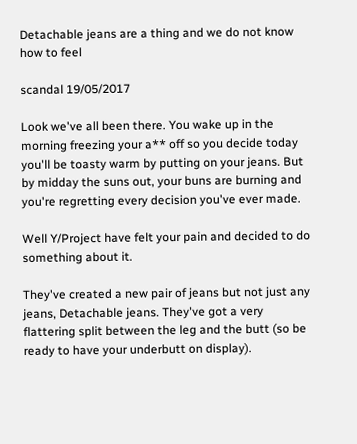Detachable jeans are a thing and we do not know how to feel

scandal 19/05/2017

Look we've all been there. You wake up in the morning freezing your a** off so you decide today you'll be toasty warm by putting on your jeans. But by midday the suns out, your buns are burning and you're regretting every decision you've ever made.

Well Y/Project have felt your pain and decided to do something about it.

They've created a new pair of jeans but not just any jeans, Detachable jeans. They've got a very flattering split between the leg and the butt (so be ready to have your underbutt on display).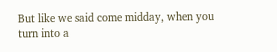But like we said come midday, when you turn into a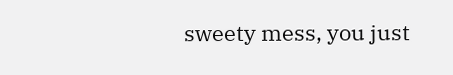sweety mess, you just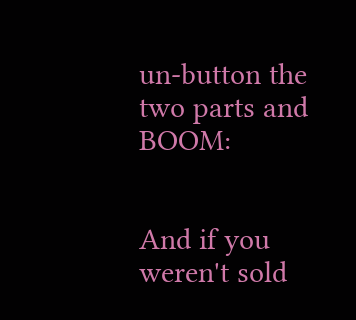un-button the two parts and BOOM:


And if you weren't sold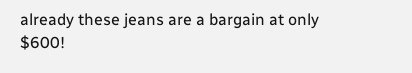already these jeans are a bargain at only $600!